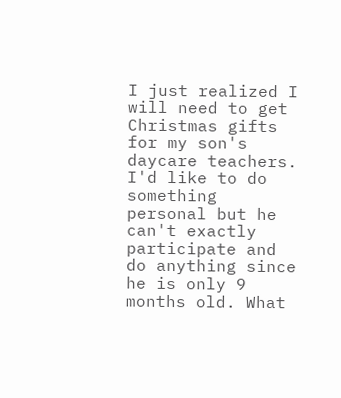I just realized I will need to get Christmas gifts for my son's daycare teachers. I'd like to do something personal but he can't exactly participate and do anything since he is only 9 months old. What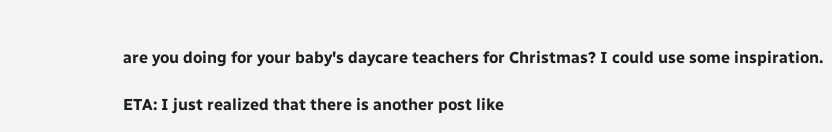are you doing for your baby's daycare teachers for Christmas? I could use some inspiration.

ETA: I just realized that there is another post like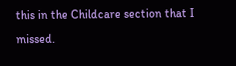this in the Childcare section that I missed.